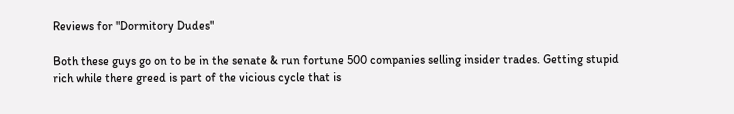Reviews for "Dormitory Dudes"

Both these guys go on to be in the senate & run fortune 500 companies selling insider trades. Getting stupid rich while there greed is part of the vicious cycle that is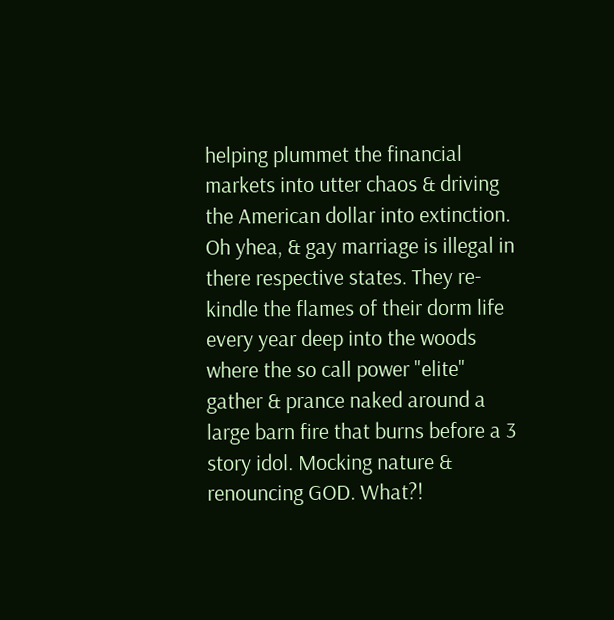helping plummet the financial markets into utter chaos & driving the American dollar into extinction. Oh yhea, & gay marriage is illegal in there respective states. They re-kindle the flames of their dorm life every year deep into the woods where the so call power "elite" gather & prance naked around a large barn fire that burns before a 3 story idol. Mocking nature & renouncing GOD. What?!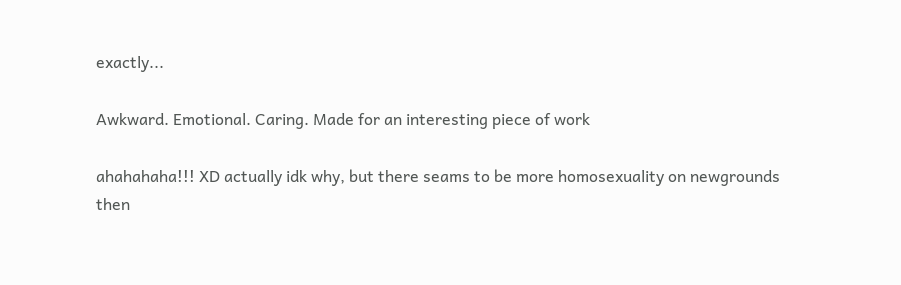exactly...

Awkward. Emotional. Caring. Made for an interesting piece of work

ahahahaha!!! XD actually idk why, but there seams to be more homosexuality on newgrounds then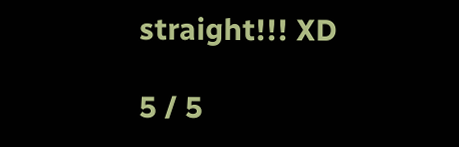straight!!! XD

5 / 5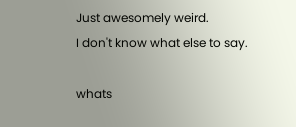Just awesomely weird.
I don't know what else to say.

whats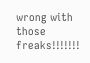wrong with those freaks!!!!!!!